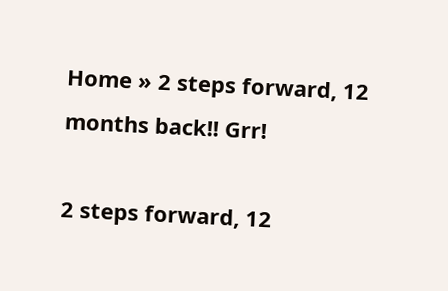Home » 2 steps forward, 12 months back!! Grr!

2 steps forward, 12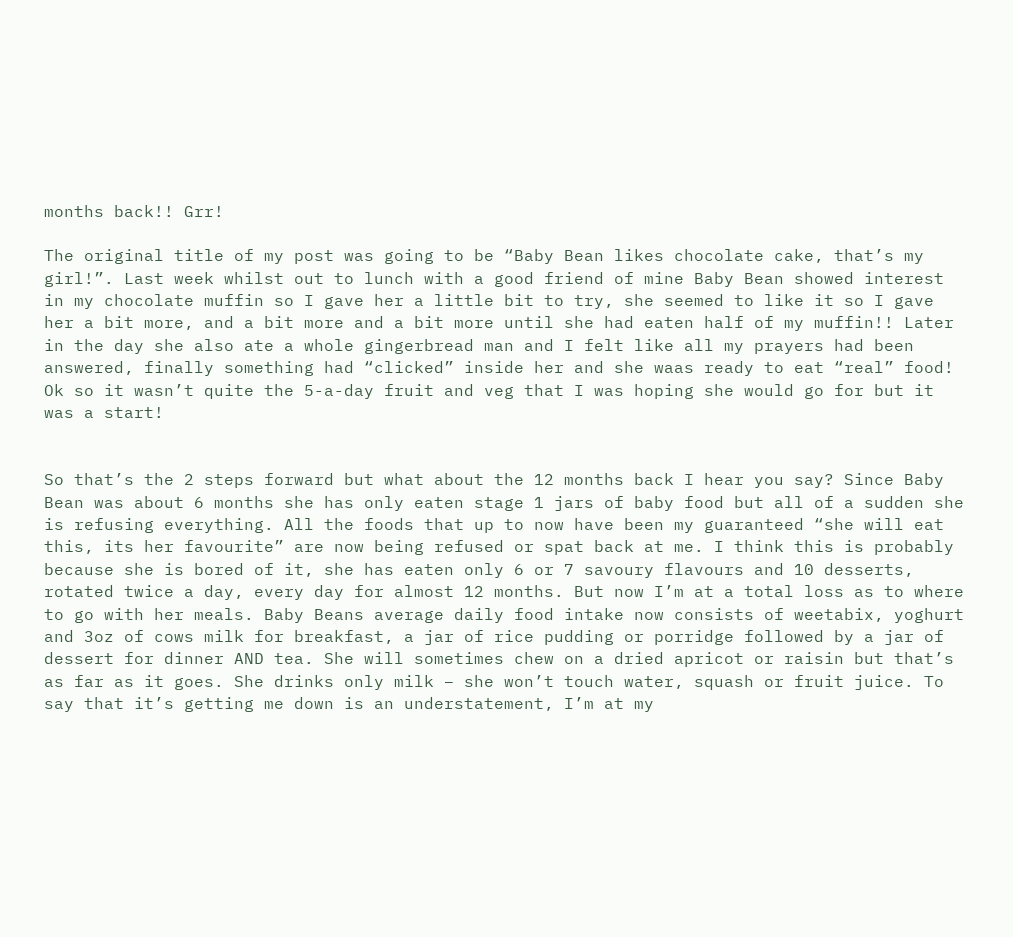months back!! Grr!

The original title of my post was going to be “Baby Bean likes chocolate cake, that’s my girl!”. Last week whilst out to lunch with a good friend of mine Baby Bean showed interest in my chocolate muffin so I gave her a little bit to try, she seemed to like it so I gave her a bit more, and a bit more and a bit more until she had eaten half of my muffin!! Later in the day she also ate a whole gingerbread man and I felt like all my prayers had been answered, finally something had “clicked” inside her and she waas ready to eat “real” food! Ok so it wasn’t quite the 5-a-day fruit and veg that I was hoping she would go for but it was a start!


So that’s the 2 steps forward but what about the 12 months back I hear you say? Since Baby Bean was about 6 months she has only eaten stage 1 jars of baby food but all of a sudden she is refusing everything. All the foods that up to now have been my guaranteed “she will eat this, its her favourite” are now being refused or spat back at me. I think this is probably because she is bored of it, she has eaten only 6 or 7 savoury flavours and 10 desserts, rotated twice a day, every day for almost 12 months. But now I’m at a total loss as to where to go with her meals. Baby Beans average daily food intake now consists of weetabix, yoghurt and 3oz of cows milk for breakfast, a jar of rice pudding or porridge followed by a jar of dessert for dinner AND tea. She will sometimes chew on a dried apricot or raisin but that’s as far as it goes. She drinks only milk – she won’t touch water, squash or fruit juice. To say that it’s getting me down is an understatement, I’m at my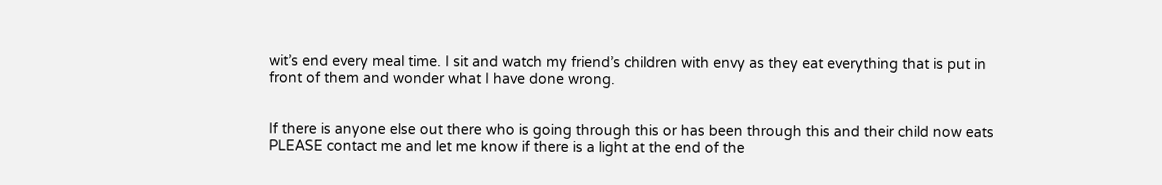wit’s end every meal time. I sit and watch my friend’s children with envy as they eat everything that is put in front of them and wonder what I have done wrong.


If there is anyone else out there who is going through this or has been through this and their child now eats PLEASE contact me and let me know if there is a light at the end of the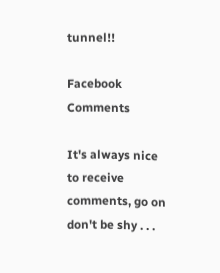tunnel!!

Facebook Comments

It's always nice to receive comments, go on don't be shy . . .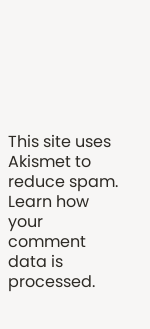This site uses Akismet to reduce spam. Learn how your comment data is processed.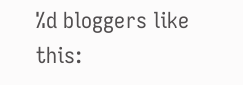%d bloggers like this: